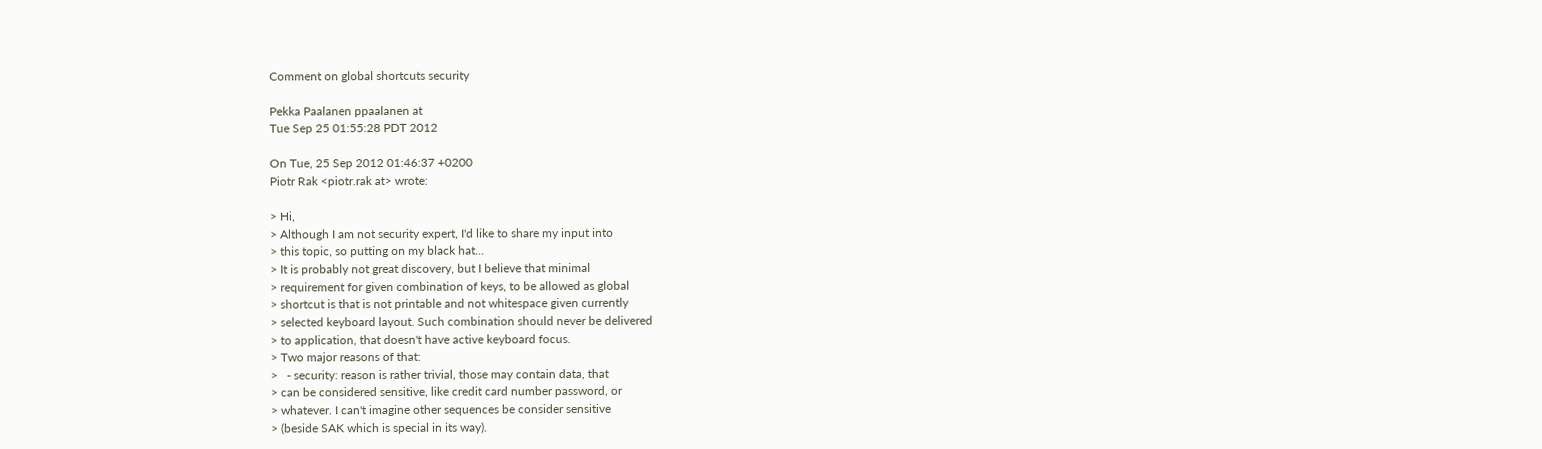Comment on global shortcuts security

Pekka Paalanen ppaalanen at
Tue Sep 25 01:55:28 PDT 2012

On Tue, 25 Sep 2012 01:46:37 +0200
Piotr Rak <piotr.rak at> wrote:

> Hi,
> Although I am not security expert, I'd like to share my input into
> this topic, so putting on my black hat...
> It is probably not great discovery, but I believe that minimal
> requirement for given combination of keys, to be allowed as global
> shortcut is that is not printable and not whitespace given currently
> selected keyboard layout. Such combination should never be delivered
> to application, that doesn't have active keyboard focus.
> Two major reasons of that:
>   - security: reason is rather trivial, those may contain data, that
> can be considered sensitive, like credit card number password, or
> whatever. I can't imagine other sequences be consider sensitive
> (beside SAK which is special in its way).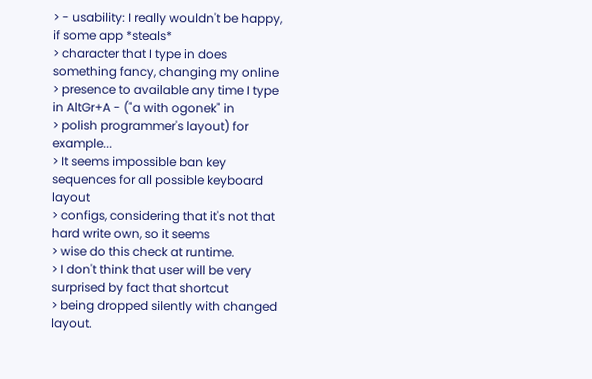> - usability: I really wouldn't be happy, if some app *steals*
> character that I type in does something fancy, changing my online
> presence to available any time I type in AltGr+A - ("a with ogonek" in
> polish programmer's layout) for example...
> It seems impossible ban key sequences for all possible keyboard layout
> configs, considering that it's not that hard write own, so it seems
> wise do this check at runtime.
> I don't think that user will be very surprised by fact that shortcut
> being dropped silently with changed layout.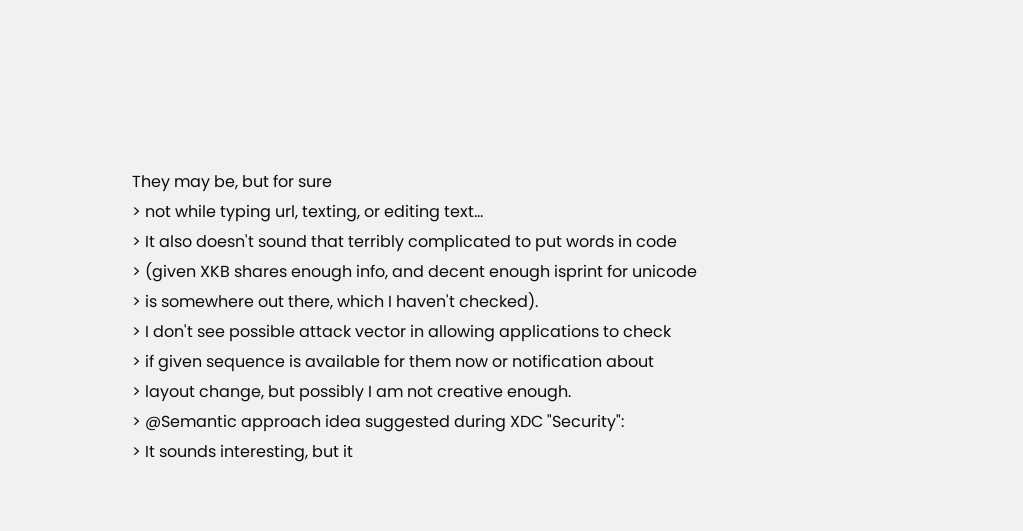They may be, but for sure
> not while typing url, texting, or editing text...
> It also doesn't sound that terribly complicated to put words in code
> (given XKB shares enough info, and decent enough isprint for unicode
> is somewhere out there, which I haven't checked).
> I don't see possible attack vector in allowing applications to check
> if given sequence is available for them now or notification about
> layout change, but possibly I am not creative enough.
> @Semantic approach idea suggested during XDC "Security":
> It sounds interesting, but it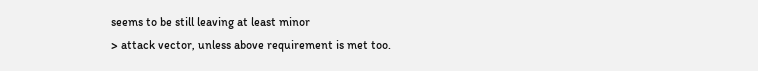seems to be still leaving at least minor
> attack vector, unless above requirement is met too.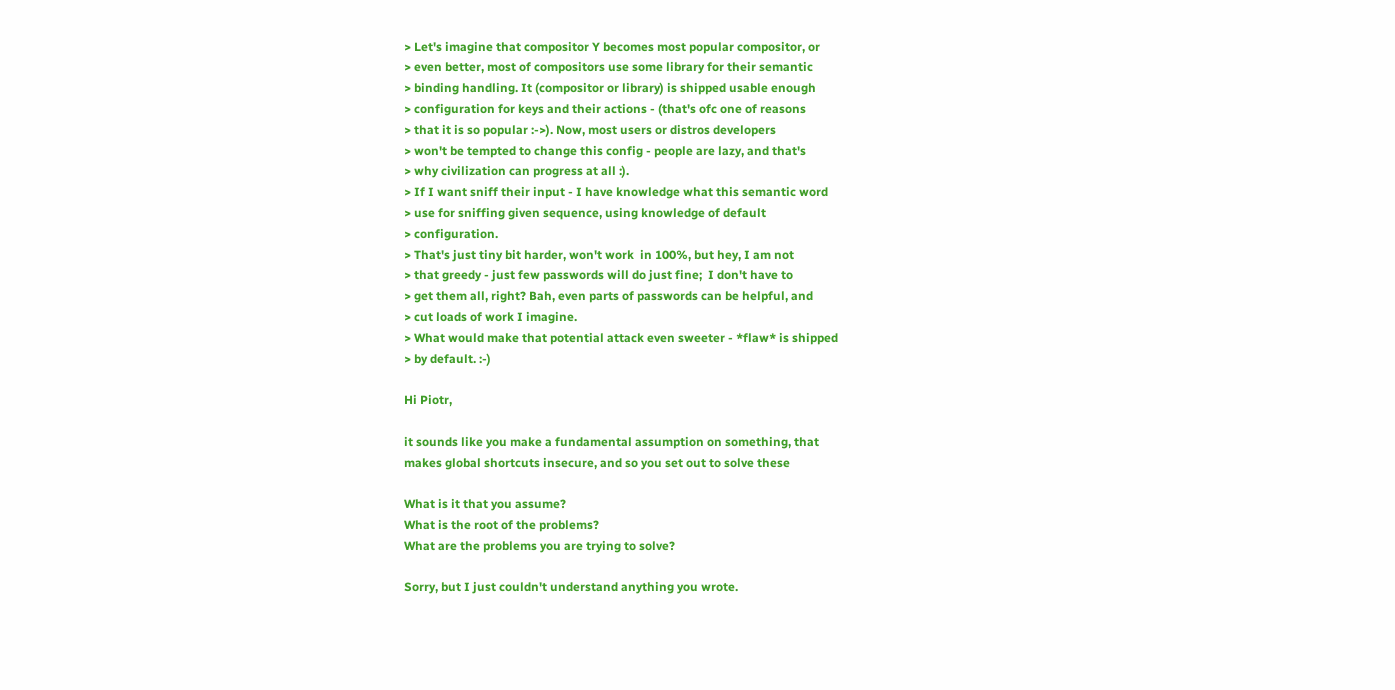> Let's imagine that compositor Y becomes most popular compositor, or
> even better, most of compositors use some library for their semantic
> binding handling. It (compositor or library) is shipped usable enough
> configuration for keys and their actions - (that's ofc one of reasons
> that it is so popular :->). Now, most users or distros developers
> won't be tempted to change this config - people are lazy, and that's
> why civilization can progress at all :).
> If I want sniff their input - I have knowledge what this semantic word
> use for sniffing given sequence, using knowledge of default
> configuration.
> That's just tiny bit harder, won't work  in 100%, but hey, I am not
> that greedy - just few passwords will do just fine;  I don't have to
> get them all, right? Bah, even parts of passwords can be helpful, and
> cut loads of work I imagine.
> What would make that potential attack even sweeter - *flaw* is shipped
> by default. :-)

Hi Piotr,

it sounds like you make a fundamental assumption on something, that
makes global shortcuts insecure, and so you set out to solve these

What is it that you assume?
What is the root of the problems?
What are the problems you are trying to solve?

Sorry, but I just couldn't understand anything you wrote.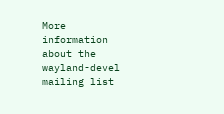More information about the wayland-devel mailing list